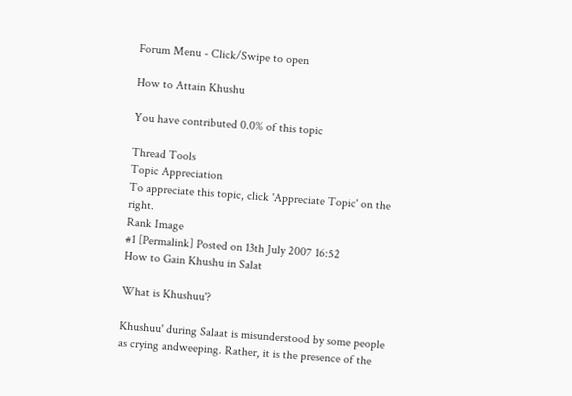Forum Menu - Click/Swipe to open

How to Attain Khushu

You have contributed 0.0% of this topic

Thread Tools
Topic Appreciation
To appreciate this topic, click 'Appreciate Topic' on the right.
Rank Image
#1 [Permalink] Posted on 13th July 2007 16:52
How to Gain Khushu in Salat

What is Khushuu'?

Khushuu' during Salaat is misunderstood by some people as crying andweeping. Rather, it is the presence of the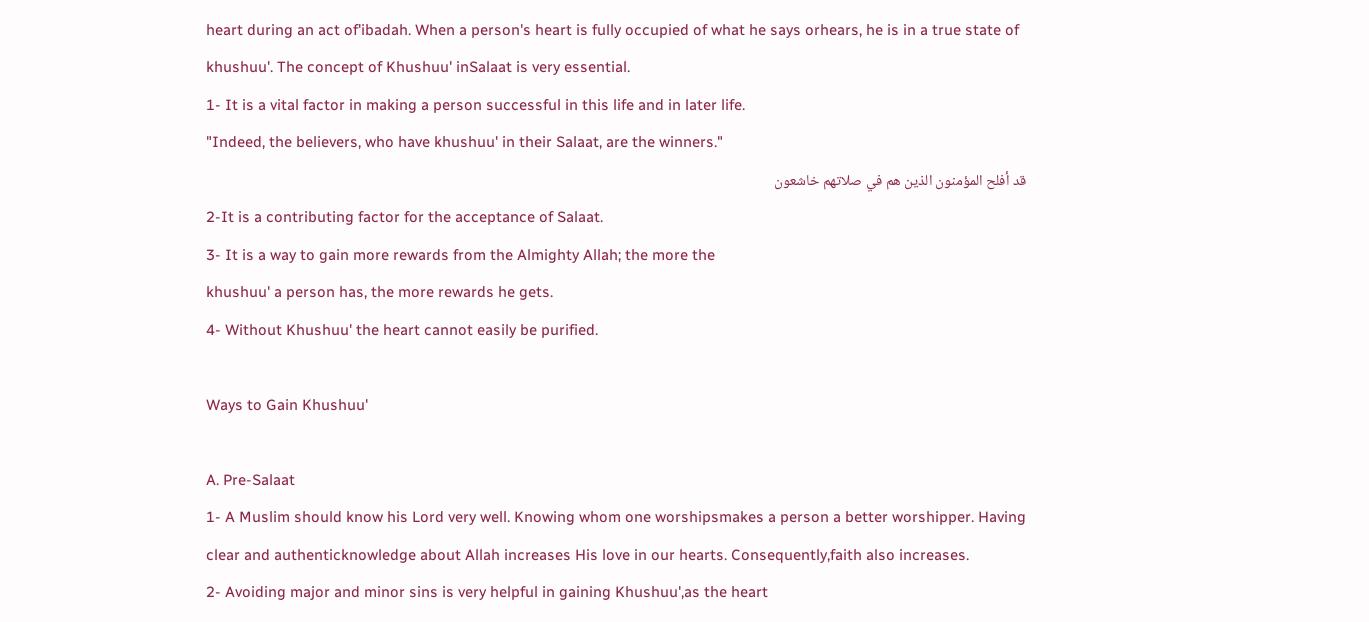heart during an act of'ibadah. When a person's heart is fully occupied of what he says orhears, he is in a true state of khushuu'. The concept of Khushuu' inSalaat is very essential.
1- It is a vital factor in making a person successful in this life and in later life.
"Indeed, the believers, who have khushuu' in their Salaat, are the winners."
قد أفلح المؤمنون الذين هم في صلاتهم خاشعون
2-It is a contributing factor for the acceptance of Salaat.
3- It is a way to gain more rewards from the Almighty Allah; the more the
khushuu' a person has, the more rewards he gets.
4- Without Khushuu' the heart cannot easily be purified.

Ways to Gain Khushuu'

A. Pre-Salaat
1- A Muslim should know his Lord very well. Knowing whom one worshipsmakes a person a better worshipper. Having clear and authenticknowledge about Allah increases His love in our hearts. Consequently,faith also increases.
2- Avoiding major and minor sins is very helpful in gaining Khushuu',as the heart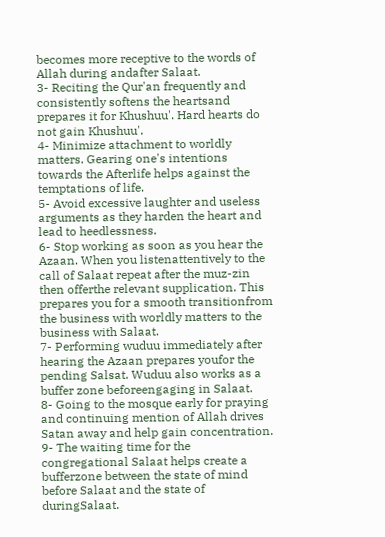becomes more receptive to the words of Allah during andafter Salaat.
3- Reciting the Qur'an frequently and consistently softens the heartsand prepares it for Khushuu'. Hard hearts do not gain Khushuu'.
4- Minimize attachment to worldly matters. Gearing one's intentions towards the Afterlife helps against the temptations of life.
5- Avoid excessive laughter and useless arguments as they harden the heart and lead to heedlessness.
6- Stop working as soon as you hear the Azaan. When you listenattentively to the call of Salaat repeat after the muz-zin then offerthe relevant supplication. This prepares you for a smooth transitionfrom the business with worldly matters to the business with Salaat.
7- Performing wuduu immediately after hearing the Azaan prepares youfor the pending Salsat. Wuduu also works as a buffer zone beforeengaging in Salaat.
8- Going to the mosque early for praying and continuing mention of Allah drives Satan away and help gain concentration.
9- The waiting time for the congregational Salaat helps create a bufferzone between the state of mind before Salaat and the state of duringSalaat.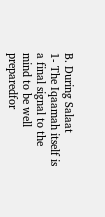B. During Salaat
1- The Iqaamah itself is a final signal to the mind to be well preparedfor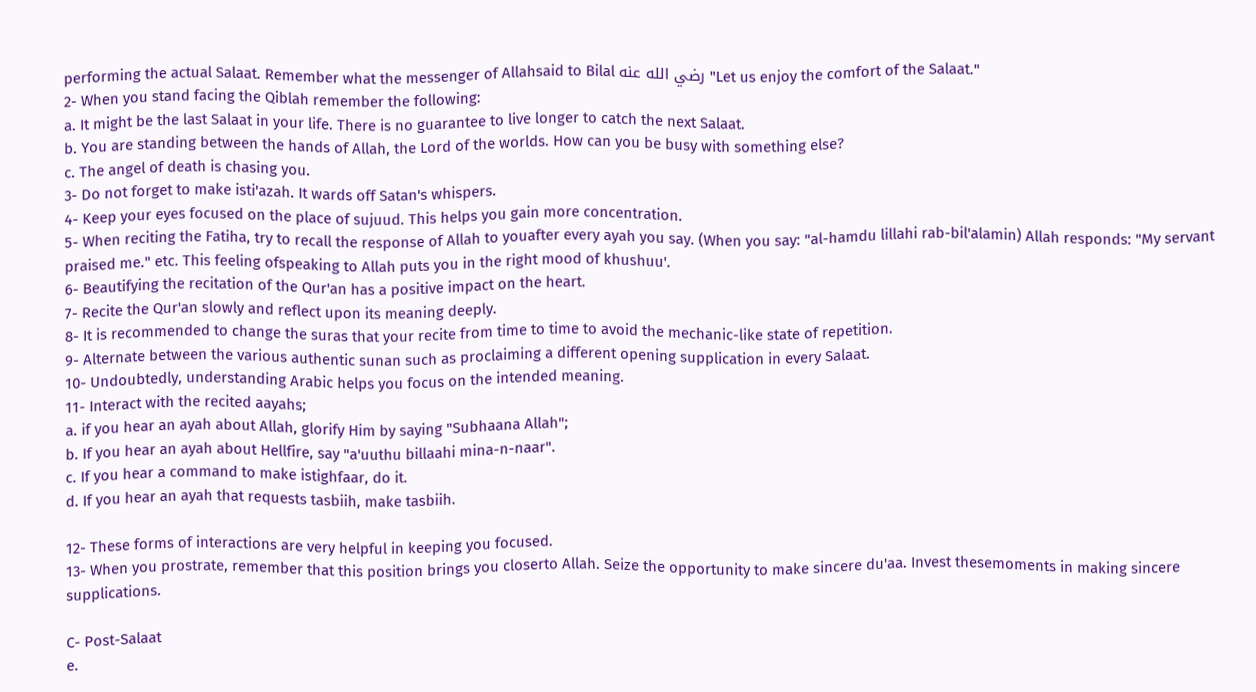performing the actual Salaat. Remember what the messenger of Allahsaid to Bilal رضي الله عنه "Let us enjoy the comfort of the Salaat."
2- When you stand facing the Qiblah remember the following:
a. It might be the last Salaat in your life. There is no guarantee to live longer to catch the next Salaat.
b. You are standing between the hands of Allah, the Lord of the worlds. How can you be busy with something else?
c. The angel of death is chasing you.
3- Do not forget to make isti'azah. It wards off Satan's whispers.
4- Keep your eyes focused on the place of sujuud. This helps you gain more concentration.
5- When reciting the Fatiha, try to recall the response of Allah to youafter every ayah you say. (When you say: "al-hamdu lillahi rab-bil'alamin) Allah responds: "My servant praised me." etc. This feeling ofspeaking to Allah puts you in the right mood of khushuu'.
6- Beautifying the recitation of the Qur'an has a positive impact on the heart.
7- Recite the Qur'an slowly and reflect upon its meaning deeply.
8- It is recommended to change the suras that your recite from time to time to avoid the mechanic-like state of repetition.
9- Alternate between the various authentic sunan such as proclaiming a different opening supplication in every Salaat.
10- Undoubtedly, understanding Arabic helps you focus on the intended meaning.
11- Interact with the recited aayahs;
a. if you hear an ayah about Allah, glorify Him by saying "Subhaana Allah";
b. If you hear an ayah about Hellfire, say "a'uuthu billaahi mina-n-naar".
c. If you hear a command to make istighfaar, do it.
d. If you hear an ayah that requests tasbiih, make tasbiih.

12- These forms of interactions are very helpful in keeping you focused.
13- When you prostrate, remember that this position brings you closerto Allah. Seize the opportunity to make sincere du'aa. Invest thesemoments in making sincere supplications.

C- Post-Salaat
e.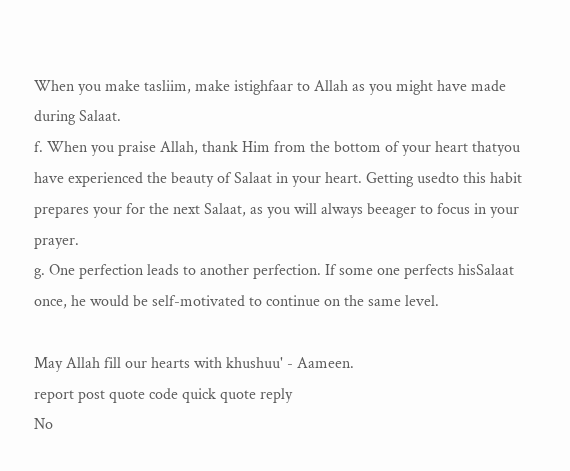When you make tasliim, make istighfaar to Allah as you might have made during Salaat.
f. When you praise Allah, thank Him from the bottom of your heart thatyou have experienced the beauty of Salaat in your heart. Getting usedto this habit prepares your for the next Salaat, as you will always beeager to focus in your prayer.
g. One perfection leads to another perfection. If some one perfects hisSalaat once, he would be self-motivated to continue on the same level.

May Allah fill our hearts with khushuu' - Aameen.
report post quote code quick quote reply
No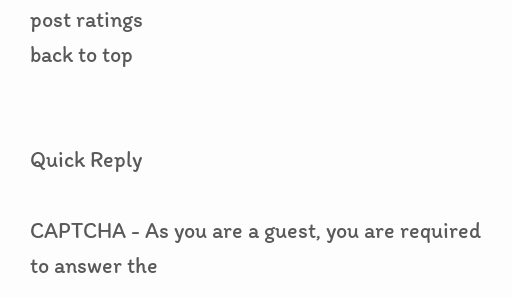post ratings
back to top


Quick Reply

CAPTCHA - As you are a guest, you are required to answer the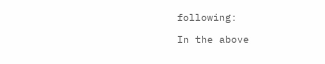following:

In the above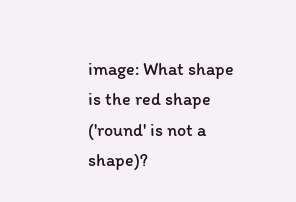image: What shape is the red shape ('round' is not a shape)?